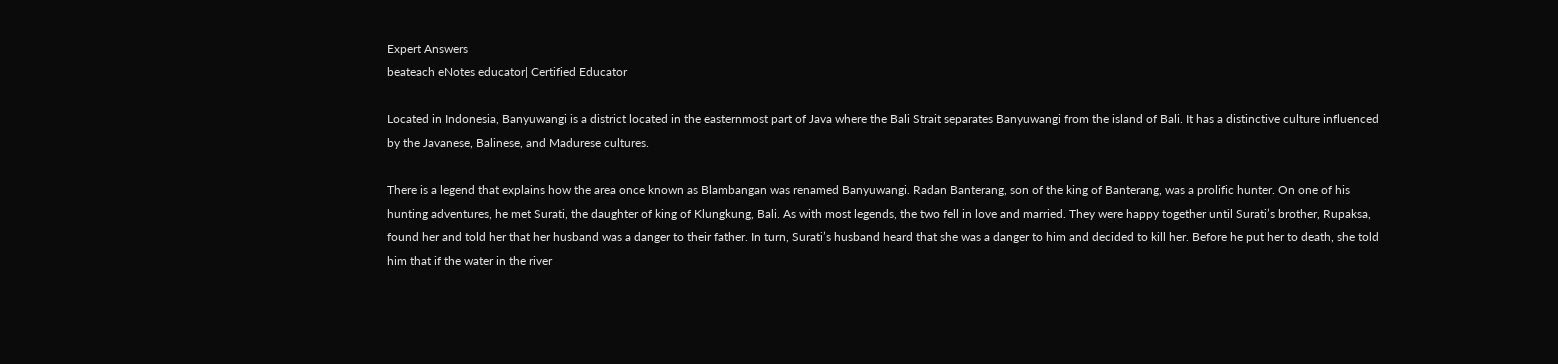Expert Answers
beateach eNotes educator| Certified Educator

Located in Indonesia, Banyuwangi is a district located in the easternmost part of Java where the Bali Strait separates Banyuwangi from the island of Bali. It has a distinctive culture influenced by the Javanese, Balinese, and Madurese cultures.

There is a legend that explains how the area once known as Blambangan was renamed Banyuwangi. Radan Banterang, son of the king of Banterang, was a prolific hunter. On one of his hunting adventures, he met Surati, the daughter of king of Klungkung, Bali. As with most legends, the two fell in love and married. They were happy together until Surati’s brother, Rupaksa, found her and told her that her husband was a danger to their father. In turn, Surati’s husband heard that she was a danger to him and decided to kill her. Before he put her to death, she told him that if the water in the river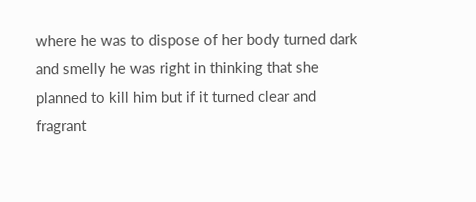where he was to dispose of her body turned dark and smelly he was right in thinking that she planned to kill him but if it turned clear and fragrant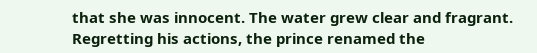that she was innocent. The water grew clear and fragrant. Regretting his actions, the prince renamed the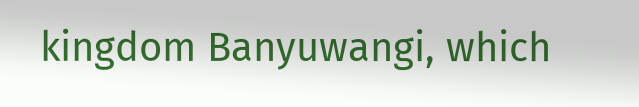kingdom Banyuwangi, which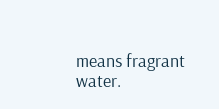means fragrant water.